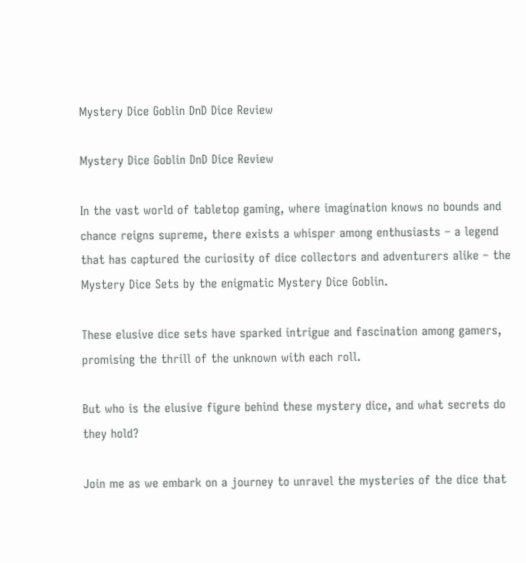Mystery Dice Goblin DnD Dice Review

Mystery Dice Goblin DnD Dice Review

In the vast world of tabletop gaming, where imagination knows no bounds and chance reigns supreme, there exists a whisper among enthusiasts – a legend that has captured the curiosity of dice collectors and adventurers alike – the Mystery Dice Sets by the enigmatic Mystery Dice Goblin.

These elusive dice sets have sparked intrigue and fascination among gamers, promising the thrill of the unknown with each roll.

But who is the elusive figure behind these mystery dice, and what secrets do they hold?

Join me as we embark on a journey to unravel the mysteries of the dice that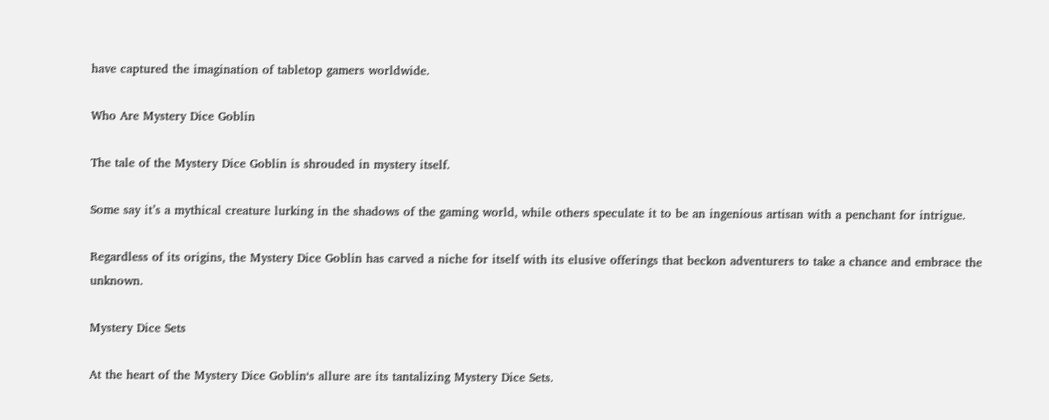have captured the imagination of tabletop gamers worldwide.

Who Are Mystery Dice Goblin

The tale of the Mystery Dice Goblin is shrouded in mystery itself.

Some say it’s a mythical creature lurking in the shadows of the gaming world, while others speculate it to be an ingenious artisan with a penchant for intrigue.

Regardless of its origins, the Mystery Dice Goblin has carved a niche for itself with its elusive offerings that beckon adventurers to take a chance and embrace the unknown.

Mystery Dice Sets

At the heart of the Mystery Dice Goblin‘s allure are its tantalizing Mystery Dice Sets.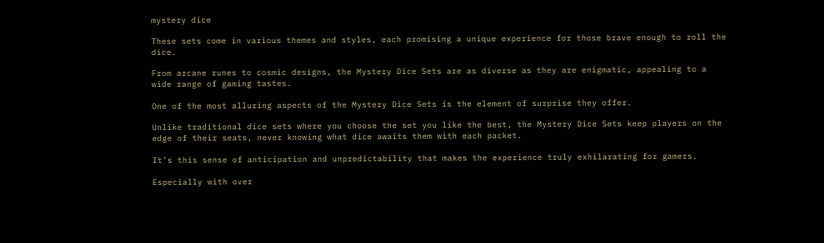mystery dice

These sets come in various themes and styles, each promising a unique experience for those brave enough to roll the dice.

From arcane runes to cosmic designs, the Mystery Dice Sets are as diverse as they are enigmatic, appealing to a wide range of gaming tastes.

One of the most alluring aspects of the Mystery Dice Sets is the element of surprise they offer.

Unlike traditional dice sets where you choose the set you like the best, the Mystery Dice Sets keep players on the edge of their seats, never knowing what dice awaits them with each packet.

It’s this sense of anticipation and unpredictability that makes the experience truly exhilarating for gamers.

Especially with over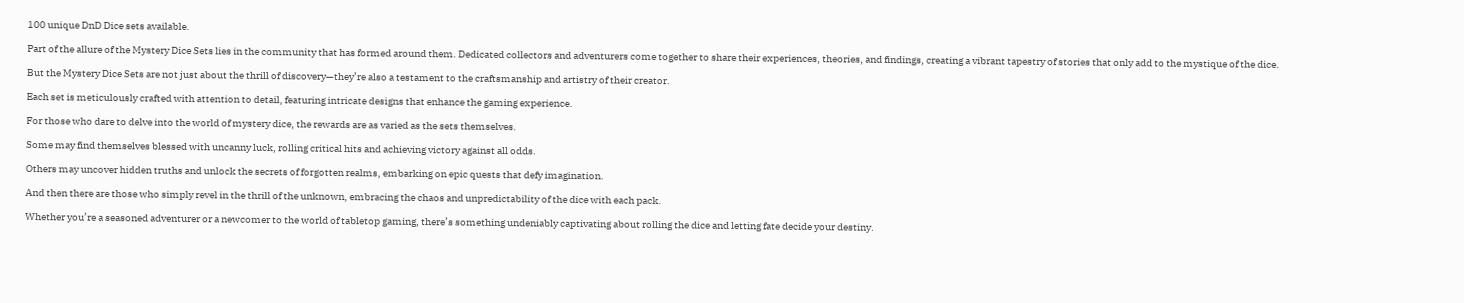100 unique DnD Dice sets available.

Part of the allure of the Mystery Dice Sets lies in the community that has formed around them. Dedicated collectors and adventurers come together to share their experiences, theories, and findings, creating a vibrant tapestry of stories that only add to the mystique of the dice.

But the Mystery Dice Sets are not just about the thrill of discovery—they’re also a testament to the craftsmanship and artistry of their creator.

Each set is meticulously crafted with attention to detail, featuring intricate designs that enhance the gaming experience.

For those who dare to delve into the world of mystery dice, the rewards are as varied as the sets themselves.

Some may find themselves blessed with uncanny luck, rolling critical hits and achieving victory against all odds.

Others may uncover hidden truths and unlock the secrets of forgotten realms, embarking on epic quests that defy imagination.

And then there are those who simply revel in the thrill of the unknown, embracing the chaos and unpredictability of the dice with each pack.

Whether you’re a seasoned adventurer or a newcomer to the world of tabletop gaming, there’s something undeniably captivating about rolling the dice and letting fate decide your destiny.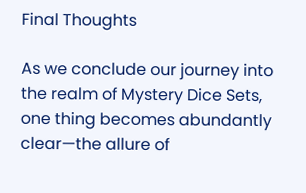Final Thoughts

As we conclude our journey into the realm of Mystery Dice Sets, one thing becomes abundantly clear—the allure of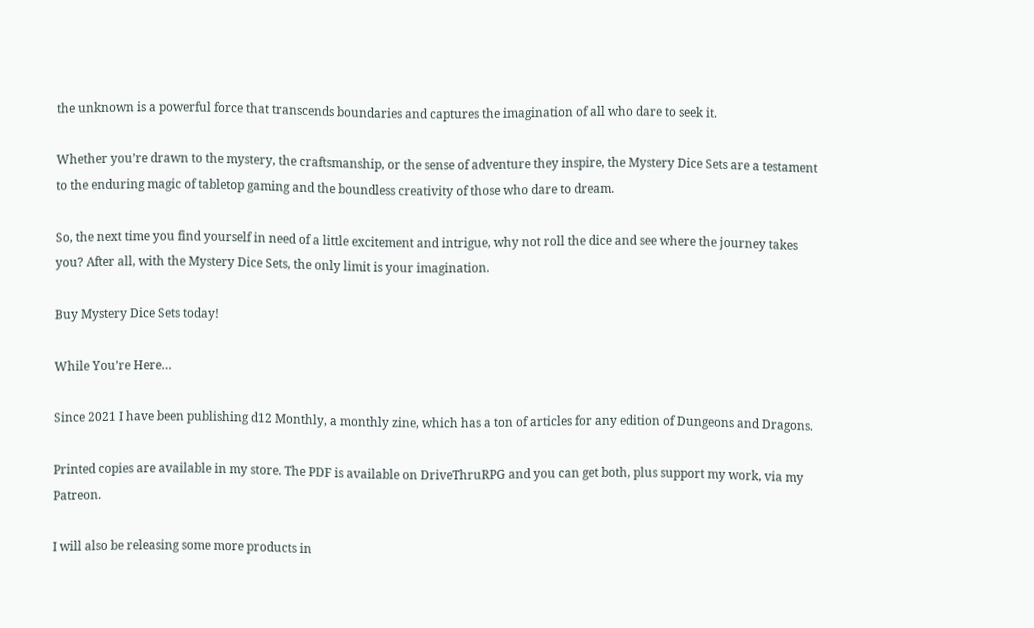the unknown is a powerful force that transcends boundaries and captures the imagination of all who dare to seek it.

Whether you’re drawn to the mystery, the craftsmanship, or the sense of adventure they inspire, the Mystery Dice Sets are a testament to the enduring magic of tabletop gaming and the boundless creativity of those who dare to dream.

So, the next time you find yourself in need of a little excitement and intrigue, why not roll the dice and see where the journey takes you? After all, with the Mystery Dice Sets, the only limit is your imagination.

Buy Mystery Dice Sets today!

While You’re Here…

Since 2021 I have been publishing d12 Monthly, a monthly zine, which has a ton of articles for any edition of Dungeons and Dragons.

Printed copies are available in my store. The PDF is available on DriveThruRPG and you can get both, plus support my work, via my Patreon.

I will also be releasing some more products in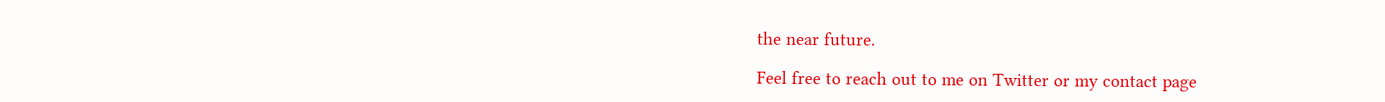the near future.

Feel free to reach out to me on Twitter or my contact page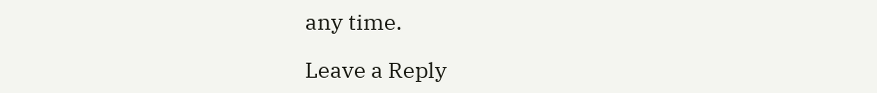any time.

Leave a Reply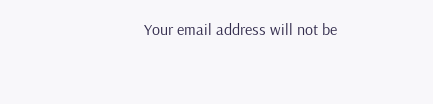Your email address will not be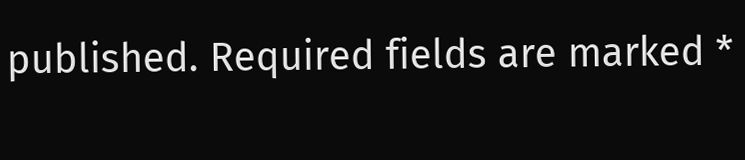published. Required fields are marked *